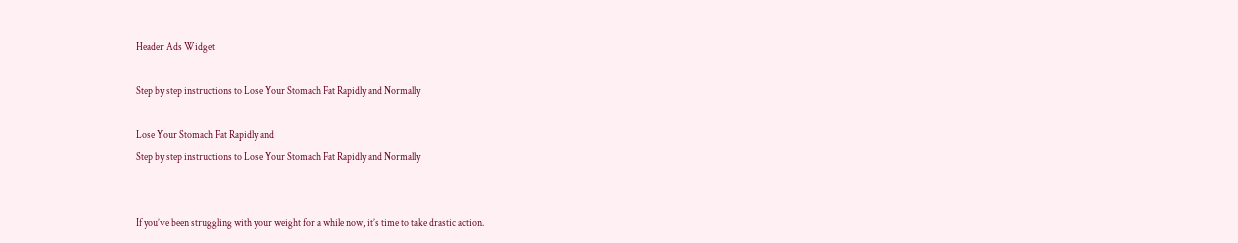Header Ads Widget

Step by step instructions to Lose Your Stomach Fat Rapidly and Normally

Lose Your Stomach Fat Rapidly and
Step by step instructions to Lose Your Stomach Fat Rapidly and Normally


If you’ve been struggling with your weight for a while now, it’s time to take drastic action.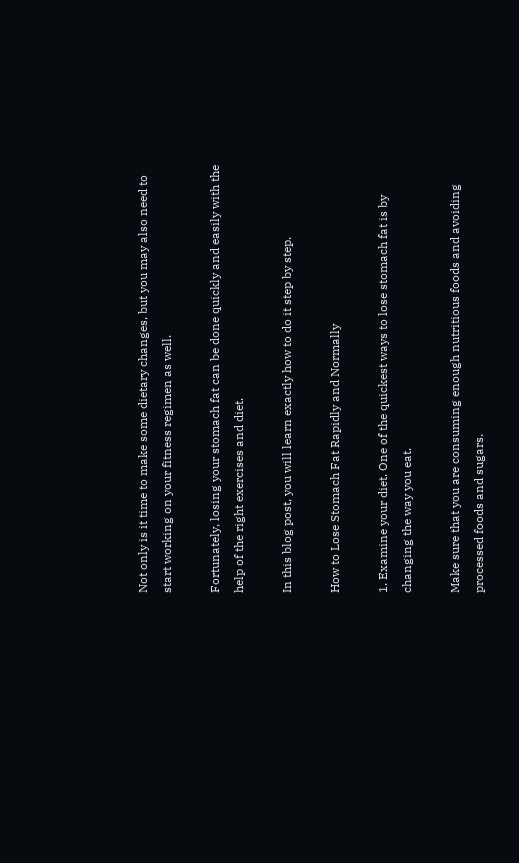Not only is it time to make some dietary changes, but you may also need to start working on your fitness regimen as well.

Fortunately, losing your stomach fat can be done quickly and easily with the help of the right exercises and diet.

In this blog post, you will learn exactly how to do it step by step.

How to Lose Stomach Fat Rapidly and Normally

1. Examine your diet. One of the quickest ways to lose stomach fat is by changing the way you eat.

Make sure that you are consuming enough nutritious foods and avoiding processed foods and sugars.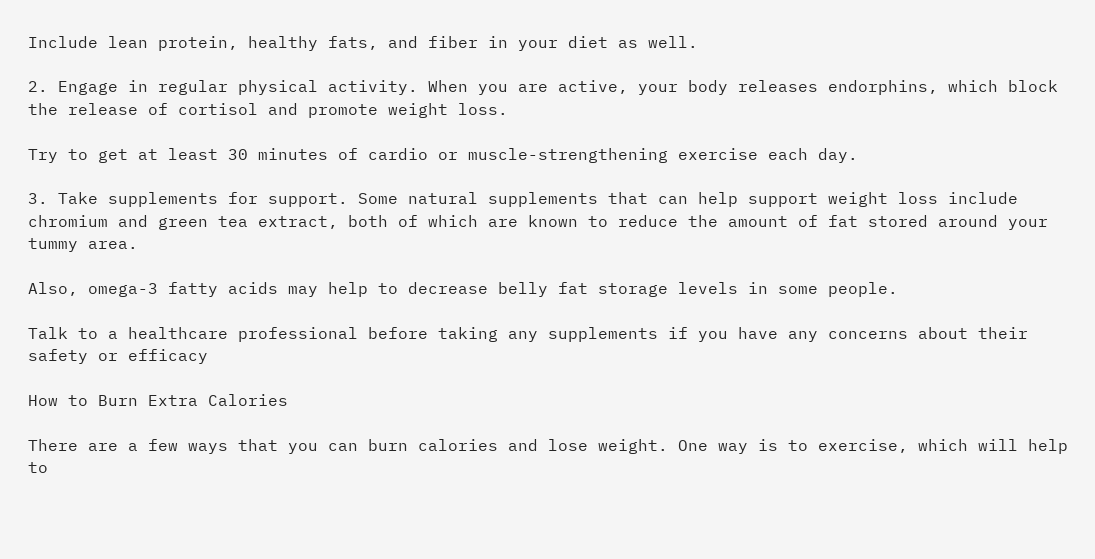Include lean protein, healthy fats, and fiber in your diet as well.

2. Engage in regular physical activity. When you are active, your body releases endorphins, which block the release of cortisol and promote weight loss.

Try to get at least 30 minutes of cardio or muscle-strengthening exercise each day.

3. Take supplements for support. Some natural supplements that can help support weight loss include chromium and green tea extract, both of which are known to reduce the amount of fat stored around your tummy area.

Also, omega-3 fatty acids may help to decrease belly fat storage levels in some people.

Talk to a healthcare professional before taking any supplements if you have any concerns about their safety or efficacy

How to Burn Extra Calories

There are a few ways that you can burn calories and lose weight. One way is to exercise, which will help to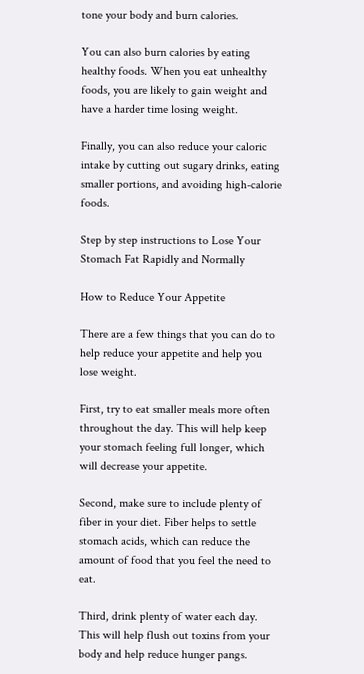tone your body and burn calories.

You can also burn calories by eating healthy foods. When you eat unhealthy foods, you are likely to gain weight and have a harder time losing weight.

Finally, you can also reduce your caloric intake by cutting out sugary drinks, eating smaller portions, and avoiding high-calorie foods.

Step by step instructions to Lose Your Stomach Fat Rapidly and Normally

How to Reduce Your Appetite

There are a few things that you can do to help reduce your appetite and help you lose weight.

First, try to eat smaller meals more often throughout the day. This will help keep your stomach feeling full longer, which will decrease your appetite.

Second, make sure to include plenty of fiber in your diet. Fiber helps to settle stomach acids, which can reduce the amount of food that you feel the need to eat.

Third, drink plenty of water each day. This will help flush out toxins from your body and help reduce hunger pangs.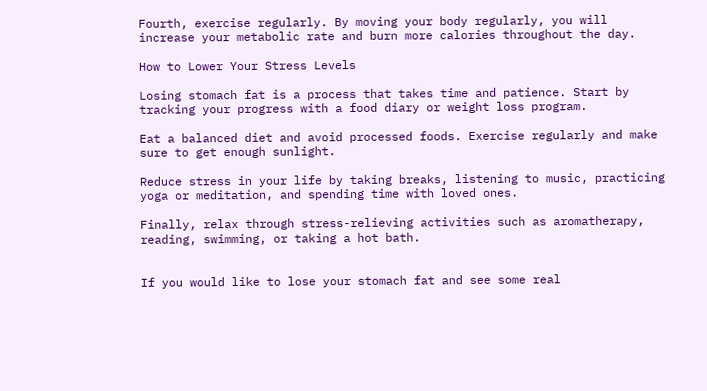Fourth, exercise regularly. By moving your body regularly, you will increase your metabolic rate and burn more calories throughout the day.

How to Lower Your Stress Levels

Losing stomach fat is a process that takes time and patience. Start by tracking your progress with a food diary or weight loss program.

Eat a balanced diet and avoid processed foods. Exercise regularly and make sure to get enough sunlight.

Reduce stress in your life by taking breaks, listening to music, practicing yoga or meditation, and spending time with loved ones.

Finally, relax through stress-relieving activities such as aromatherapy, reading, swimming, or taking a hot bath.


If you would like to lose your stomach fat and see some real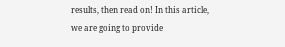results, then read on! In this article, we are going to provide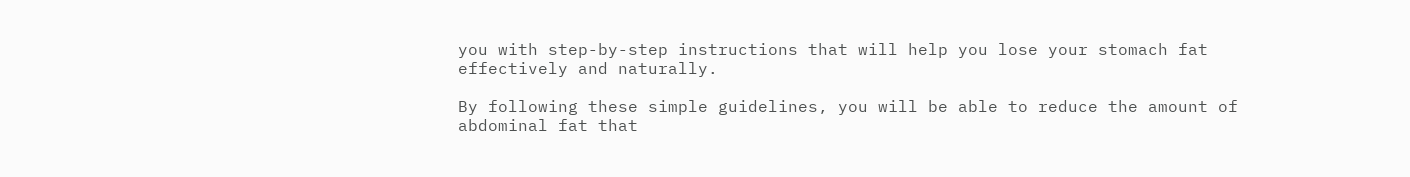you with step-by-step instructions that will help you lose your stomach fat effectively and naturally.

By following these simple guidelines, you will be able to reduce the amount of abdominal fat that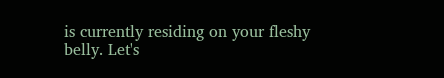is currently residing on your fleshy belly. Let's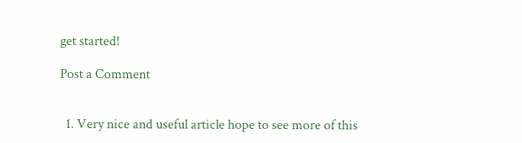get started!

Post a Comment


  1. Very nice and useful article hope to see more of this